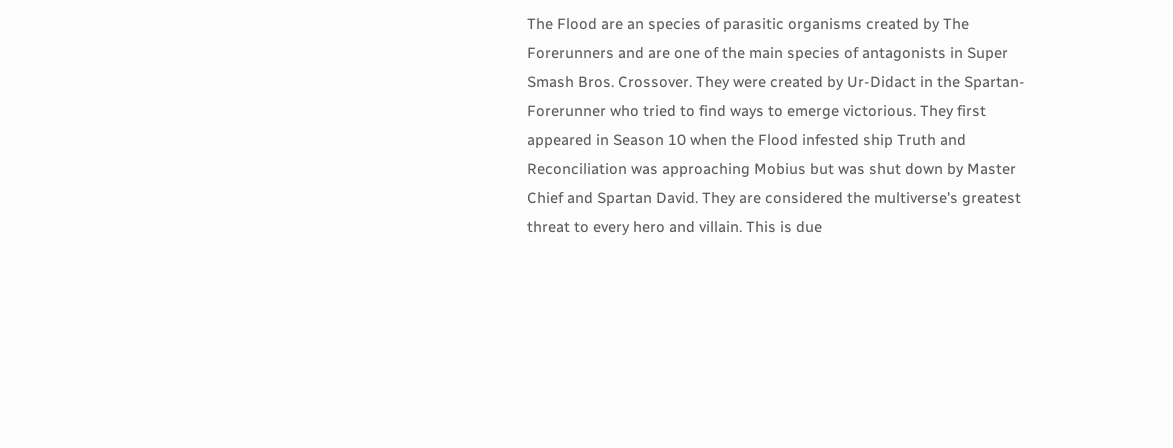The Flood are an species of parasitic organisms created by The Forerunners and are one of the main species of antagonists in Super Smash Bros. Crossover. They were created by Ur-Didact in the Spartan-Forerunner who tried to find ways to emerge victorious. They first appeared in Season 10 when the Flood infested ship Truth and Reconciliation was approaching Mobius but was shut down by Master Chief and Spartan David. They are considered the multiverse's greatest threat to every hero and villain. This is due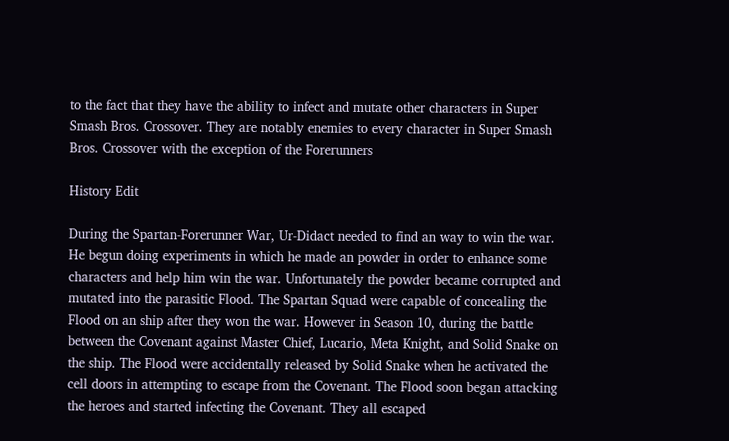to the fact that they have the ability to infect and mutate other characters in Super Smash Bros. Crossover. They are notably enemies to every character in Super Smash Bros. Crossover with the exception of the Forerunners

History Edit

During the Spartan-Forerunner War, Ur-Didact needed to find an way to win the war. He begun doing experiments in which he made an powder in order to enhance some characters and help him win the war. Unfortunately the powder became corrupted and mutated into the parasitic Flood. The Spartan Squad were capable of concealing the Flood on an ship after they won the war. However in Season 10, during the battle between the Covenant against Master Chief, Lucario, Meta Knight, and Solid Snake on the ship. The Flood were accidentally released by Solid Snake when he activated the cell doors in attempting to escape from the Covenant. The Flood soon began attacking the heroes and started infecting the Covenant. They all escaped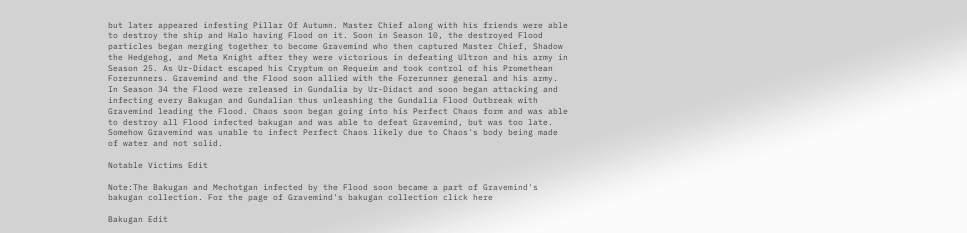but later appeared infesting Pillar Of Autumn. Master Chief along with his friends were able to destroy the ship and Halo having Flood on it. Soon in Season 10, the destroyed Flood particles began merging together to become Gravemind who then captured Master Chief, Shadow the Hedgehog, and Meta Knight after they were victorious in defeating Ultron and his army in Season 25. As Ur-Didact escaped his Cryptum on Requeim and took control of his Promethean Forerunners. Gravemind and the Flood soon allied with the Forerunner general and his army. In Season 34 the Flood were released in Gundalia by Ur-Didact and soon began attacking and infecting every Bakugan and Gundalian thus unleashing the Gundalia Flood Outbreak with Gravemind leading the Flood. Chaos soon began going into his Perfect Chaos form and was able to destroy all Flood infected bakugan and was able to defeat Gravemind, but was too late. Somehow Gravemind was unable to infect Perfect Chaos likely due to Chaos's body being made of water and not solid.

Notable Victims Edit

Note:The Bakugan and Mechotgan infected by the Flood soon became a part of Gravemind's bakugan collection. For the page of Gravemind's bakugan collection click here

Bakugan Edit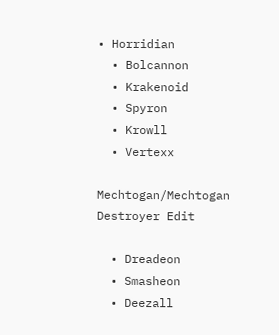• Horridian
  • Bolcannon
  • Krakenoid
  • Spyron
  • Krowll
  • Vertexx

Mechtogan/Mechtogan Destroyer Edit

  • Dreadeon
  • Smasheon
  • Deezall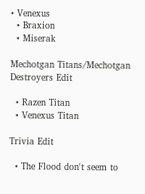• Venexus
  • Braxion
  • Miserak

Mechotgan Titans/Mechotgan Destroyers Edit

  • Razen Titan
  • Venexus Titan

Trivia Edit

  • The Flood don't seem to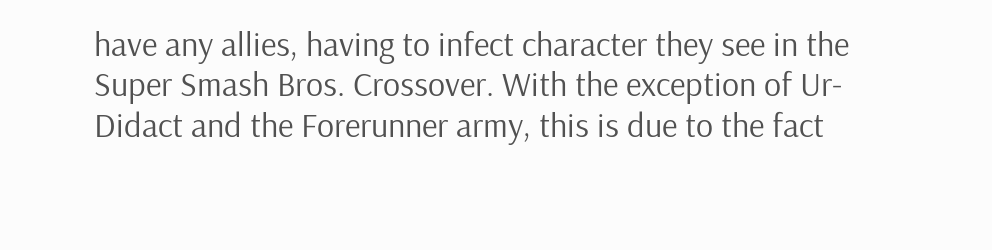have any allies, having to infect character they see in the Super Smash Bros. Crossover. With the exception of Ur-Didact and the Forerunner army, this is due to the fact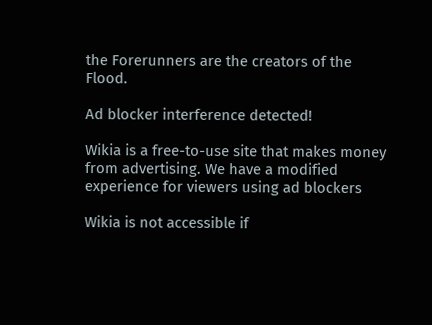the Forerunners are the creators of the Flood.

Ad blocker interference detected!

Wikia is a free-to-use site that makes money from advertising. We have a modified experience for viewers using ad blockers

Wikia is not accessible if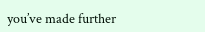you’ve made further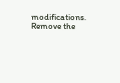modifications. Remove the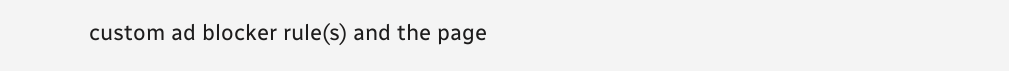custom ad blocker rule(s) and the page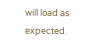will load as expected.